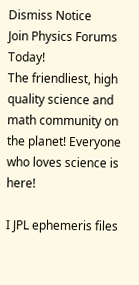Dismiss Notice
Join Physics Forums Today!
The friendliest, high quality science and math community on the planet! Everyone who loves science is here!

I JPL ephemeris files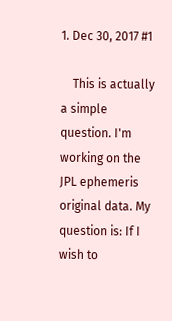1. Dec 30, 2017 #1

    This is actually a simple question. I'm working on the JPL ephemeris original data. My question is: If I wish to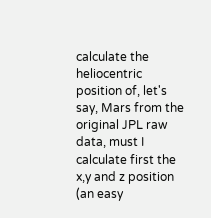calculate the heliocentric position of, let's say, Mars from the original JPL raw data, must I calculate first the x,y and z position (an easy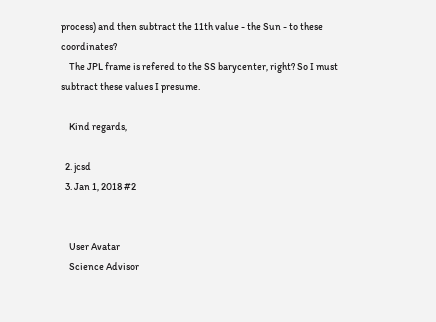process) and then subtract the 11th value - the Sun - to these coordinates?
    The JPL frame is refered to the SS barycenter, right? So I must subtract these values I presume.

    Kind regards,

  2. jcsd
  3. Jan 1, 2018 #2


    User Avatar
    Science Advisor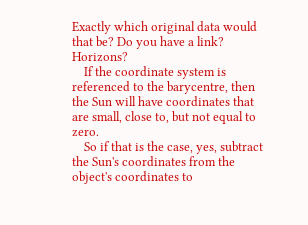Exactly which original data would that be? Do you have a link? Horizons?
    If the coordinate system is referenced to the barycentre, then the Sun will have coordinates that are small, close to, but not equal to zero.
    So if that is the case, yes, subtract the Sun's coordinates from the object's coordinates to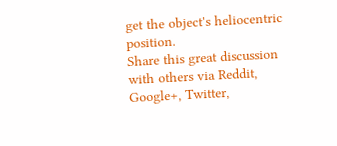get the object's heliocentric position.
Share this great discussion with others via Reddit, Google+, Twitter,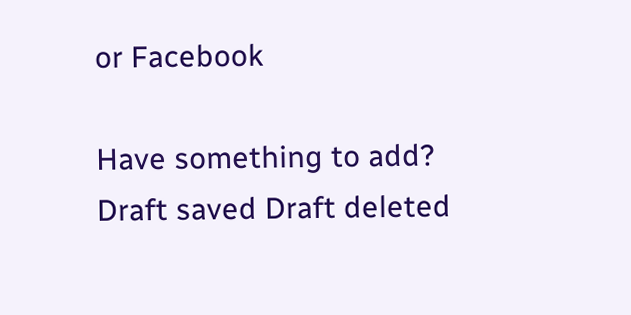or Facebook

Have something to add?
Draft saved Draft deleted